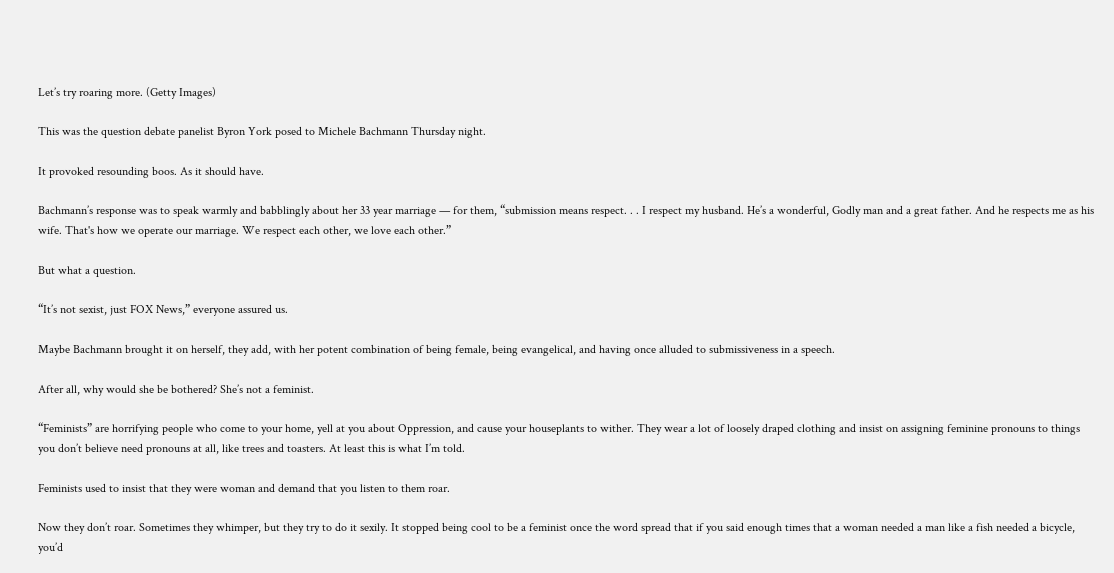Let’s try roaring more. (Getty Images)

This was the question debate panelist Byron York posed to Michele Bachmann Thursday night.

It provoked resounding boos. As it should have.

Bachmann’s response was to speak warmly and babblingly about her 33 year marriage — for them, “submission means respect. . . I respect my husband. He’s a wonderful, Godly man and a great father. And he respects me as his wife. That's how we operate our marriage. We respect each other, we love each other.”

But what a question.

“It’s not sexist, just FOX News,” everyone assured us.

Maybe Bachmann brought it on herself, they add, with her potent combination of being female, being evangelical, and having once alluded to submissiveness in a speech.

After all, why would she be bothered? She’s not a feminist.

“Feminists” are horrifying people who come to your home, yell at you about Oppression, and cause your houseplants to wither. They wear a lot of loosely draped clothing and insist on assigning feminine pronouns to things you don’t believe need pronouns at all, like trees and toasters. At least this is what I’m told.

Feminists used to insist that they were woman and demand that you listen to them roar.

Now they don’t roar. Sometimes they whimper, but they try to do it sexily. It stopped being cool to be a feminist once the word spread that if you said enough times that a woman needed a man like a fish needed a bicycle, you’d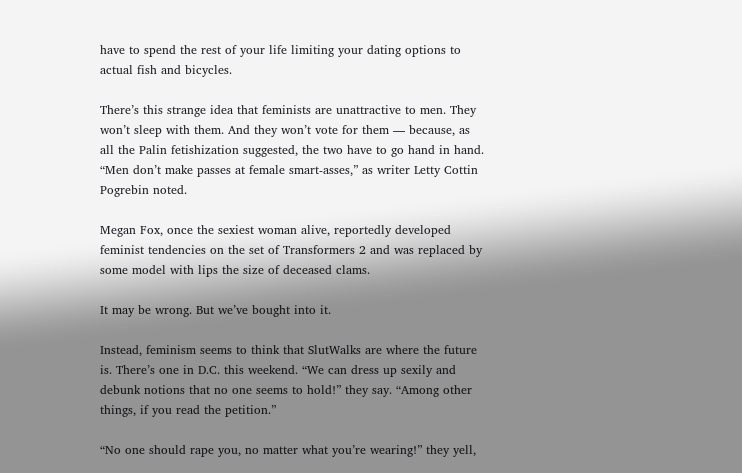have to spend the rest of your life limiting your dating options to actual fish and bicycles.

There’s this strange idea that feminists are unattractive to men. They won’t sleep with them. And they won’t vote for them — because, as all the Palin fetishization suggested, the two have to go hand in hand. “Men don’t make passes at female smart-asses,” as writer Letty Cottin Pogrebin noted.

Megan Fox, once the sexiest woman alive, reportedly developed feminist tendencies on the set of Transformers 2 and was replaced by some model with lips the size of deceased clams.

It may be wrong. But we’ve bought into it.

Instead, feminism seems to think that SlutWalks are where the future is. There’s one in D.C. this weekend. “We can dress up sexily and debunk notions that no one seems to hold!” they say. “Among other things, if you read the petition.”

“No one should rape you, no matter what you’re wearing!” they yell,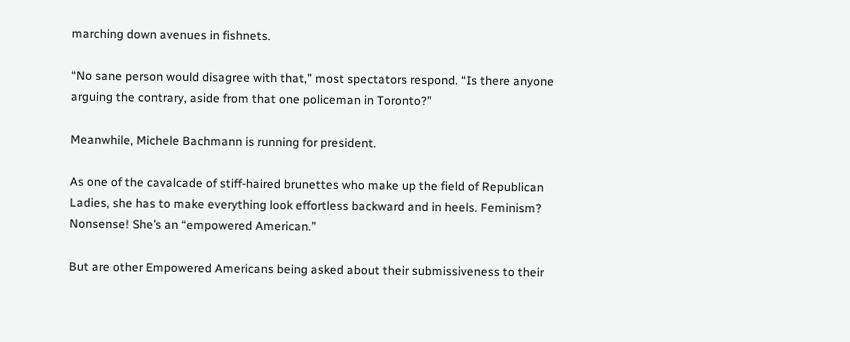marching down avenues in fishnets.

“No sane person would disagree with that,” most spectators respond. “Is there anyone arguing the contrary, aside from that one policeman in Toronto?”

Meanwhile, Michele Bachmann is running for president.

As one of the cavalcade of stiff-haired brunettes who make up the field of Republican Ladies, she has to make everything look effortless backward and in heels. Feminism? Nonsense! She’s an “empowered American.”

But are other Empowered Americans being asked about their submissiveness to their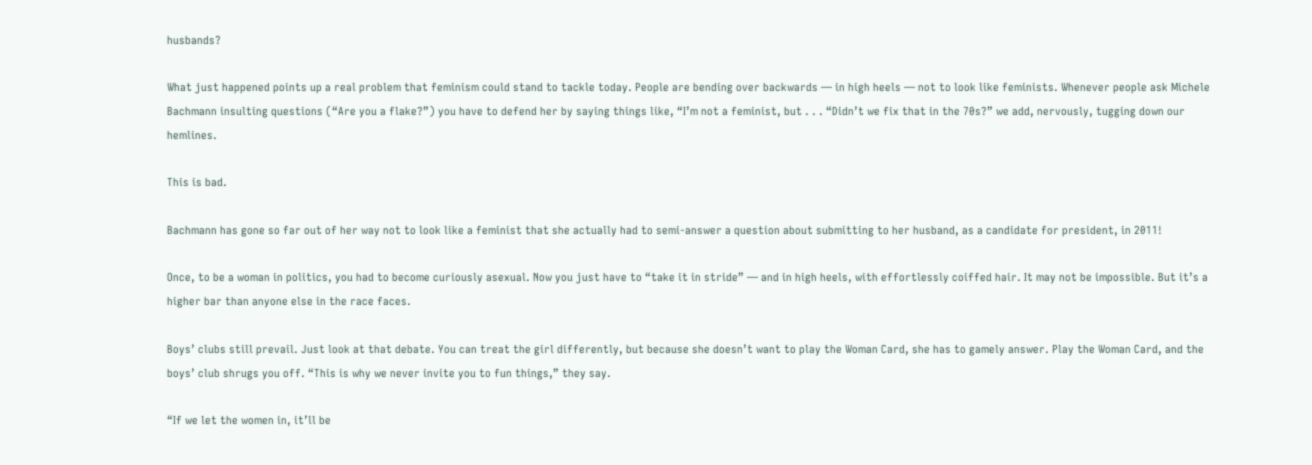husbands?

What just happened points up a real problem that feminism could stand to tackle today. People are bending over backwards — in high heels — not to look like feminists. Whenever people ask Michele Bachmann insulting questions (“Are you a flake?”) you have to defend her by saying things like, “I’m not a feminist, but . . . “Didn’t we fix that in the 70s?” we add, nervously, tugging down our hemlines.

This is bad.

Bachmann has gone so far out of her way not to look like a feminist that she actually had to semi-answer a question about submitting to her husband, as a candidate for president, in 2011!

Once, to be a woman in politics, you had to become curiously asexual. Now you just have to “take it in stride” — and in high heels, with effortlessly coiffed hair. It may not be impossible. But it’s a higher bar than anyone else in the race faces.

Boys’ clubs still prevail. Just look at that debate. You can treat the girl differently, but because she doesn’t want to play the Woman Card, she has to gamely answer. Play the Woman Card, and the boys’ club shrugs you off. “This is why we never invite you to fun things,” they say.

“If we let the women in, it’ll be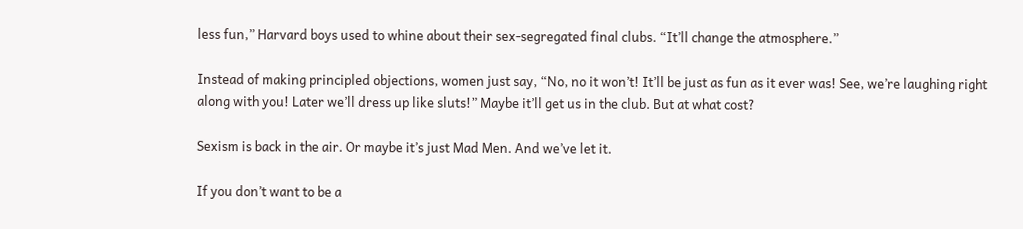less fun,” Harvard boys used to whine about their sex-segregated final clubs. “It’ll change the atmosphere.”

Instead of making principled objections, women just say, “No, no it won’t! It’ll be just as fun as it ever was! See, we’re laughing right along with you! Later we’ll dress up like sluts!” Maybe it’ll get us in the club. But at what cost?

Sexism is back in the air. Or maybe it’s just Mad Men. And we’ve let it.

If you don’t want to be a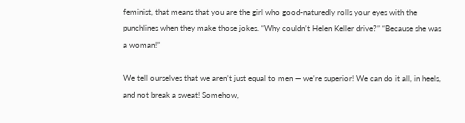feminist, that means that you are the girl who good-naturedly rolls your eyes with the punchlines when they make those jokes. “Why couldn’t Helen Keller drive?” “Because she was a woman!”

We tell ourselves that we aren’t just equal to men — we’re superior! We can do it all, in heels, and not break a sweat! Somehow,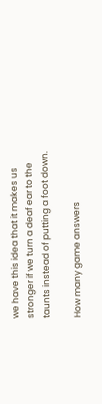we have this idea that it makes us stronger if we turn a deaf ear to the taunts instead of putting a foot down.

How many game answers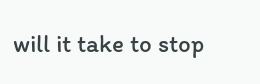will it take to stop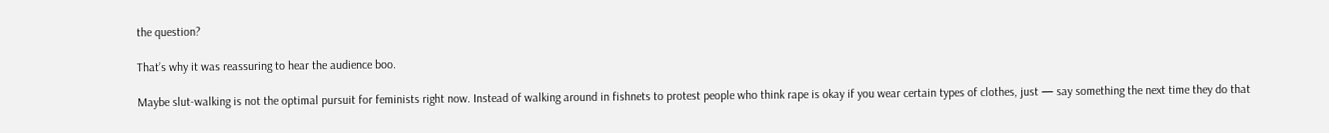the question?

That’s why it was reassuring to hear the audience boo.

Maybe slut-walking is not the optimal pursuit for feminists right now. Instead of walking around in fishnets to protest people who think rape is okay if you wear certain types of clothes, just — say something the next time they do that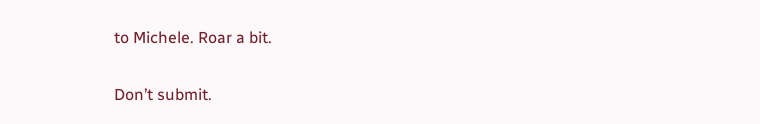to Michele. Roar a bit.

Don’t submit.